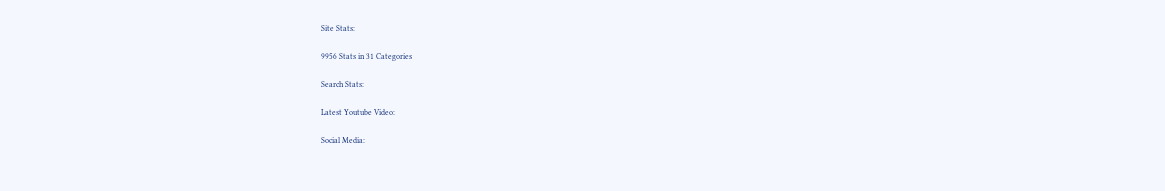Site Stats:

9956 Stats in 31 Categories

Search Stats:

Latest Youtube Video:

Social Media: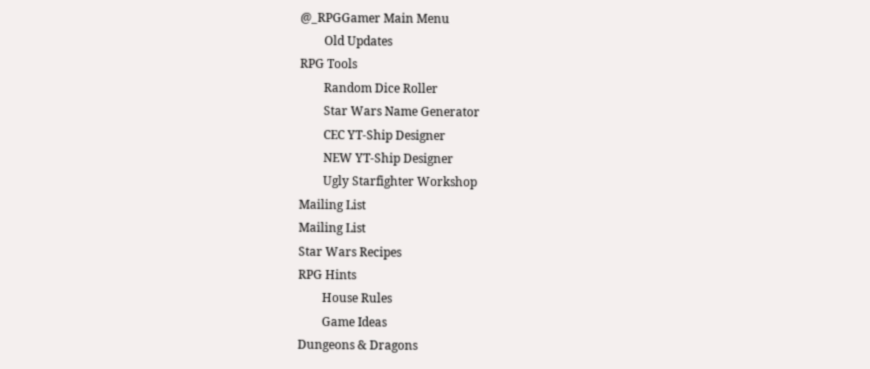@_RPGGamer Main Menu
        Old Updates
RPG Tools
        Random Dice Roller
        Star Wars Name Generator
        CEC YT-Ship Designer
        NEW YT-Ship Designer
        Ugly Starfighter Workshop
Mailing List
Mailing List
Star Wars Recipes
RPG Hints
        House Rules
        Game Ideas
Dungeons & Dragons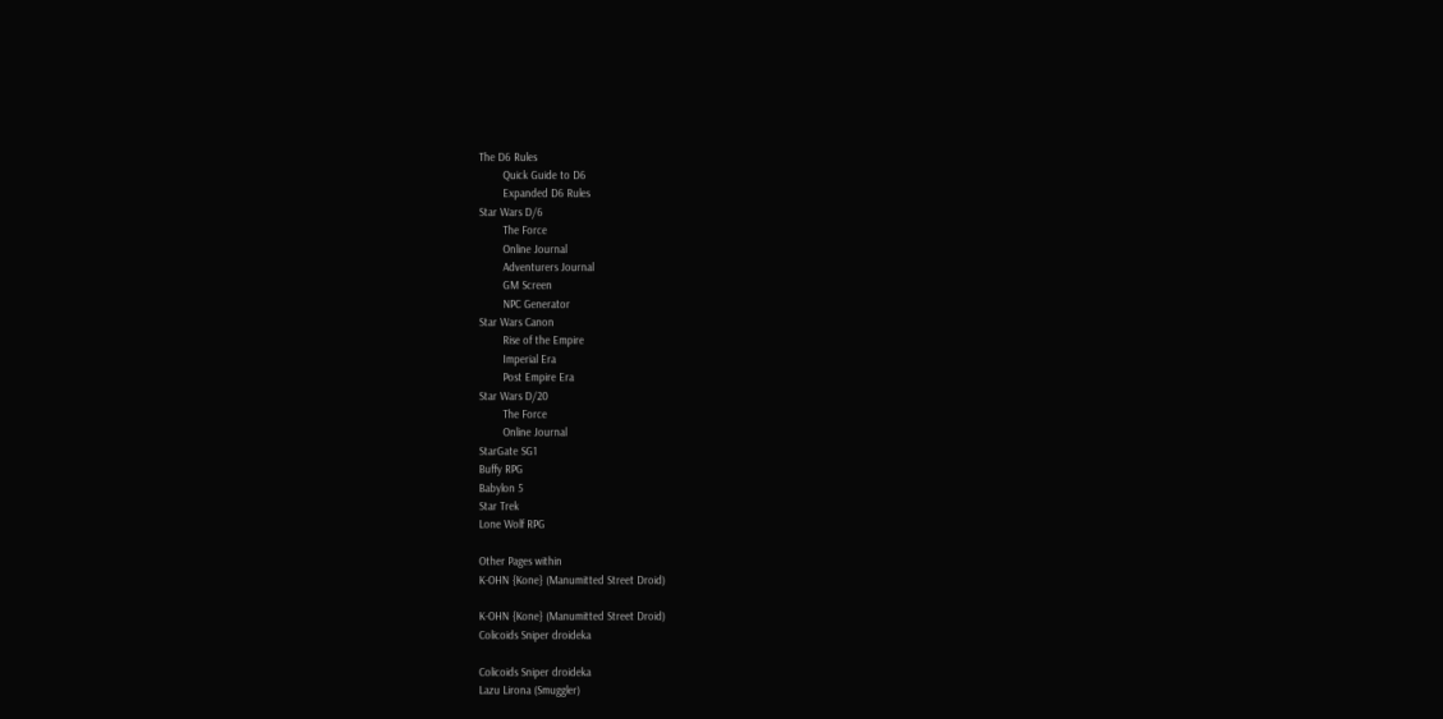The D6 Rules
        Quick Guide to D6
        Expanded D6 Rules
Star Wars D/6
        The Force
        Online Journal
        Adventurers Journal
        GM Screen
        NPC Generator
Star Wars Canon
        Rise of the Empire
        Imperial Era
        Post Empire Era
Star Wars D/20
        The Force
        Online Journal
StarGate SG1
Buffy RPG
Babylon 5
Star Trek
Lone Wolf RPG

Other Pages within
K-OHN {Kone} (Manumitted Street Droid)

K-OHN {Kone} (Manumitted Street Droid)
Colicoids Sniper droideka

Colicoids Sniper droideka
Lazu Lirona (Smuggler)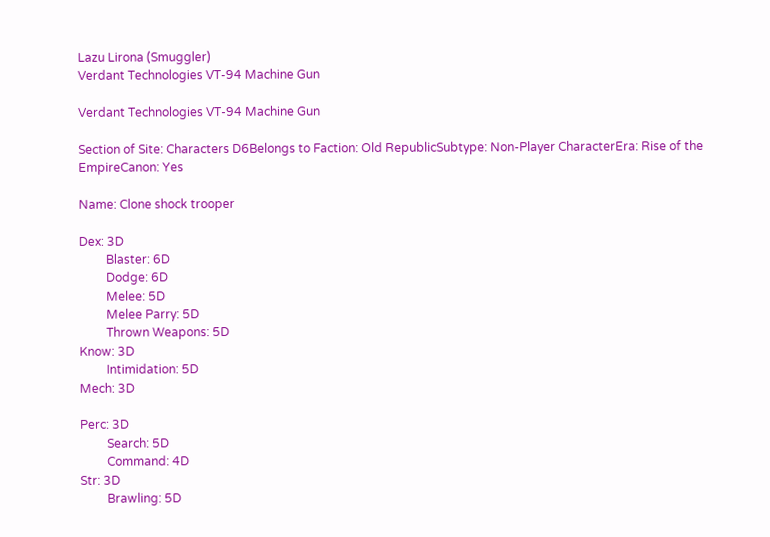Lazu Lirona (Smuggler)
Verdant Technologies VT-94 Machine Gun

Verdant Technologies VT-94 Machine Gun

Section of Site: Characters D6Belongs to Faction: Old RepublicSubtype: Non-Player CharacterEra: Rise of the EmpireCanon: Yes

Name: Clone shock trooper

Dex: 3D
         Blaster: 6D
         Dodge: 6D
         Melee: 5D
         Melee Parry: 5D
         Thrown Weapons: 5D
Know: 3D
         Intimidation: 5D
Mech: 3D

Perc: 3D
         Search: 5D
         Command: 4D
Str: 3D
         Brawling: 5D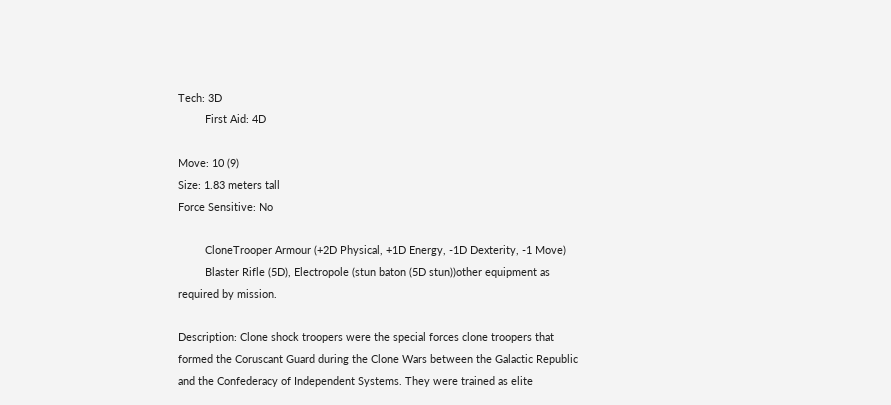Tech: 3D
         First Aid: 4D

Move: 10 (9)
Size: 1.83 meters tall
Force Sensitive: No

         CloneTrooper Armour (+2D Physical, +1D Energy, -1D Dexterity, -1 Move)
         Blaster Rifle (5D), Electropole (stun baton (5D stun))other equipment as required by mission.

Description: Clone shock troopers were the special forces clone troopers that formed the Coruscant Guard during the Clone Wars between the Galactic Republic and the Confederacy of Independent Systems. They were trained as elite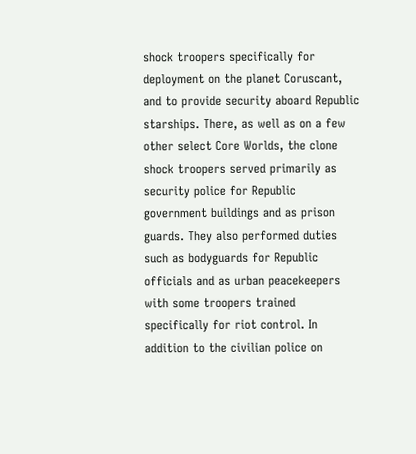shock troopers specifically for deployment on the planet Coruscant, and to provide security aboard Republic starships. There, as well as on a few other select Core Worlds, the clone shock troopers served primarily as security police for Republic government buildings and as prison guards. They also performed duties such as bodyguards for Republic officials and as urban peacekeepers with some troopers trained specifically for riot control. In addition to the civilian police on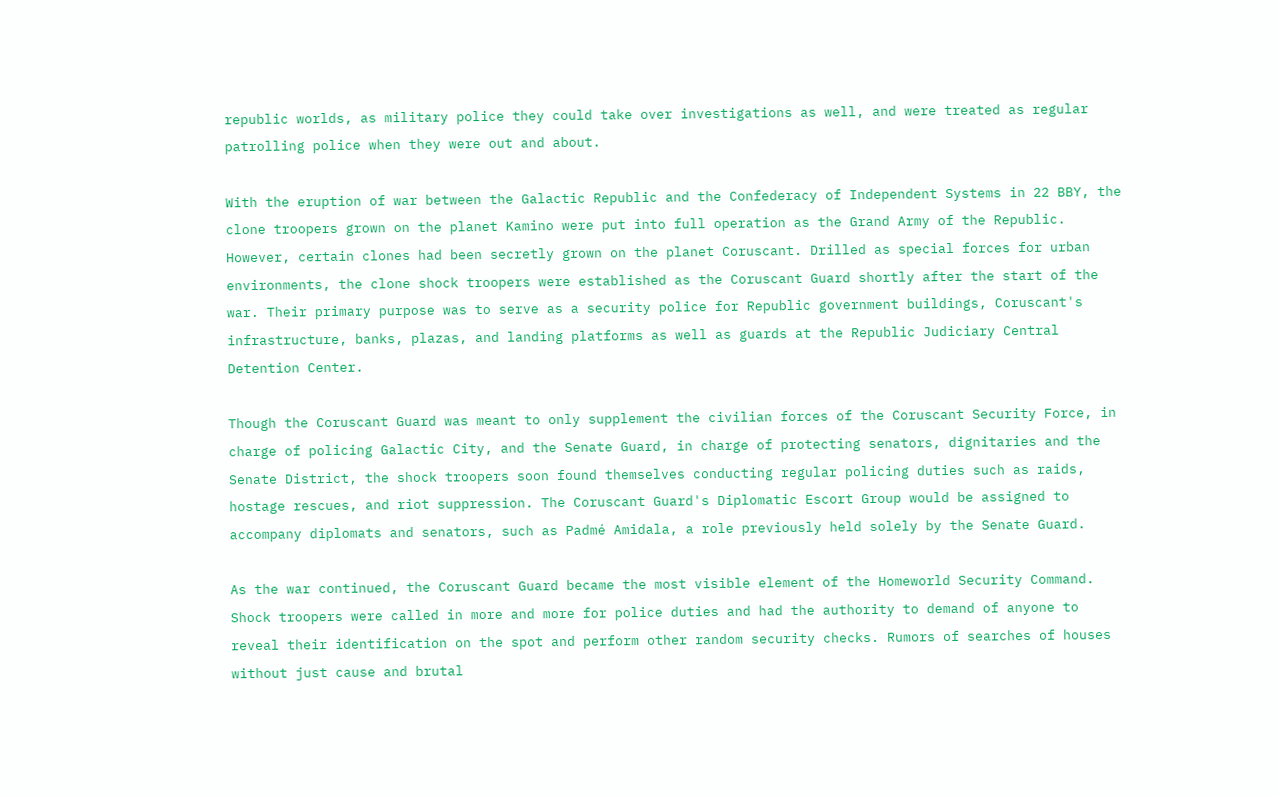republic worlds, as military police they could take over investigations as well, and were treated as regular patrolling police when they were out and about.

With the eruption of war between the Galactic Republic and the Confederacy of Independent Systems in 22 BBY, the clone troopers grown on the planet Kamino were put into full operation as the Grand Army of the Republic. However, certain clones had been secretly grown on the planet Coruscant. Drilled as special forces for urban environments, the clone shock troopers were established as the Coruscant Guard shortly after the start of the war. Their primary purpose was to serve as a security police for Republic government buildings, Coruscant's infrastructure, banks, plazas, and landing platforms as well as guards at the Republic Judiciary Central Detention Center.

Though the Coruscant Guard was meant to only supplement the civilian forces of the Coruscant Security Force, in charge of policing Galactic City, and the Senate Guard, in charge of protecting senators, dignitaries and the Senate District, the shock troopers soon found themselves conducting regular policing duties such as raids, hostage rescues, and riot suppression. The Coruscant Guard's Diplomatic Escort Group would be assigned to accompany diplomats and senators, such as Padmé Amidala, a role previously held solely by the Senate Guard.

As the war continued, the Coruscant Guard became the most visible element of the Homeworld Security Command. Shock troopers were called in more and more for police duties and had the authority to demand of anyone to reveal their identification on the spot and perform other random security checks. Rumors of searches of houses without just cause and brutal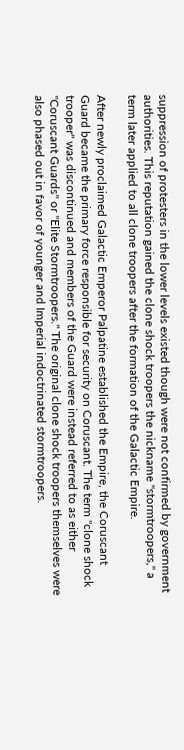suppression of protesters in the lower levels existed though were not confirmed by government authorities. This reputation gained the clone shock troopers the nickname "stormtroopers," a term later applied to all clone troopers after the formation of the Galactic Empire.

After newly proclaimed Galactic Emperor Palpatine established the Empire, the Coruscant Guard became the primary force responsible for security on Coruscant. The term "clone shock trooper" was discontinued and members of the Guard were instead referred to as either "Coruscant Guards" or "Elite Stormtroopers." The original clone shock troopers themselves were also phased out in favor of younger and Imperial indoctrinated stormtroopers.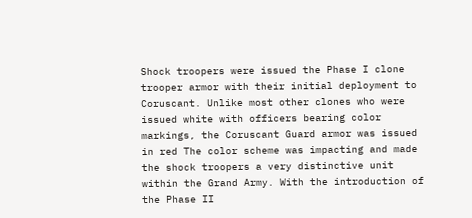Shock troopers were issued the Phase I clone trooper armor with their initial deployment to Coruscant. Unlike most other clones who were issued white with officers bearing color markings, the Coruscant Guard armor was issued in red The color scheme was impacting and made the shock troopers a very distinctive unit within the Grand Army. With the introduction of the Phase II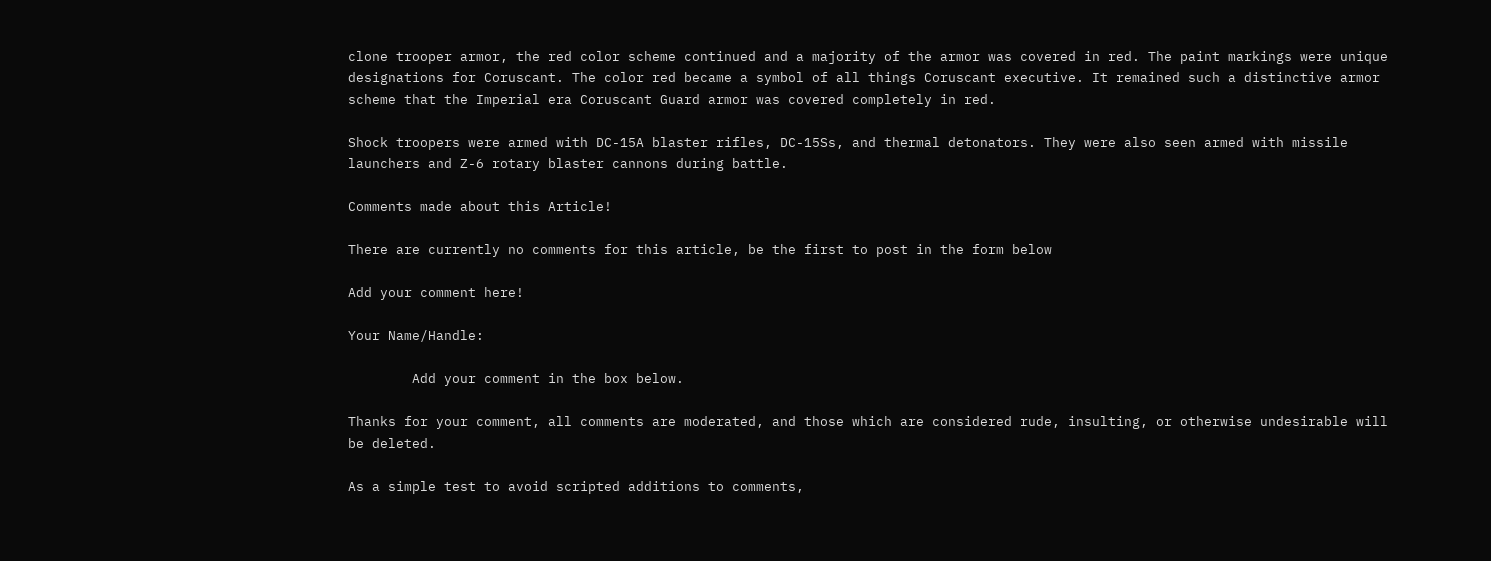clone trooper armor, the red color scheme continued and a majority of the armor was covered in red. The paint markings were unique designations for Coruscant. The color red became a symbol of all things Coruscant executive. It remained such a distinctive armor scheme that the Imperial era Coruscant Guard armor was covered completely in red.

Shock troopers were armed with DC-15A blaster rifles, DC-15Ss, and thermal detonators. They were also seen armed with missile launchers and Z-6 rotary blaster cannons during battle.

Comments made about this Article!

There are currently no comments for this article, be the first to post in the form below

Add your comment here!

Your Name/Handle:

        Add your comment in the box below.

Thanks for your comment, all comments are moderated, and those which are considered rude, insulting, or otherwise undesirable will be deleted.

As a simple test to avoid scripted additions to comments,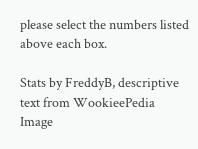please select the numbers listed above each box.

Stats by FreddyB, descriptive text from WookieePedia
Image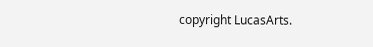copyright LucasArts.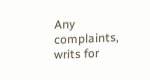Any complaints, writs for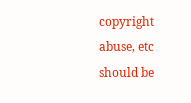copyright abuse, etc should be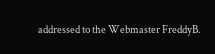addressed to the Webmaster FreddyB.